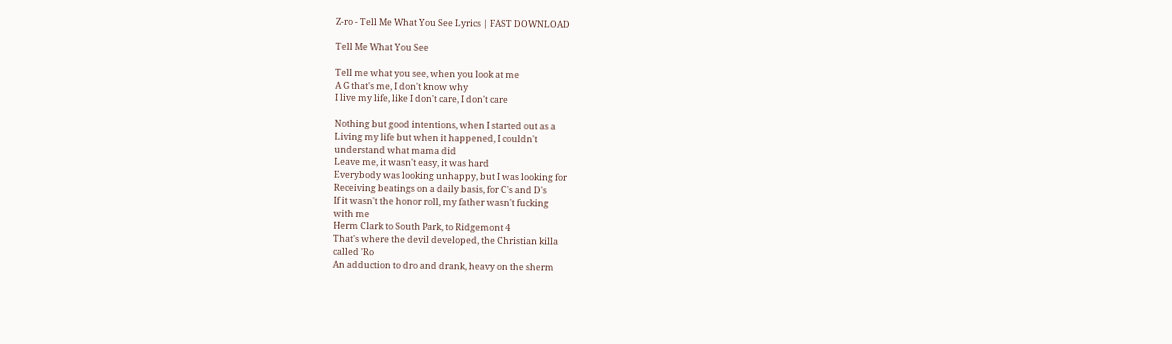Z-ro - Tell Me What You See Lyrics | FAST DOWNLOAD

Tell Me What You See

Tell me what you see, when you look at me
A G that's me, I don't know why
I live my life, like I don't care, I don't care

Nothing but good intentions, when I started out as a
Living my life but when it happened, I couldn't
understand what mama did
Leave me, it wasn't easy, it was hard
Everybody was looking unhappy, but I was looking for
Receiving beatings on a daily basis, for C's and D's
If it wasn't the honor roll, my father wasn't fucking
with me
Herm Clark to South Park, to Ridgemont 4
That's where the devil developed, the Christian killa
called 'Ro
An adduction to dro and drank, heavy on the sherm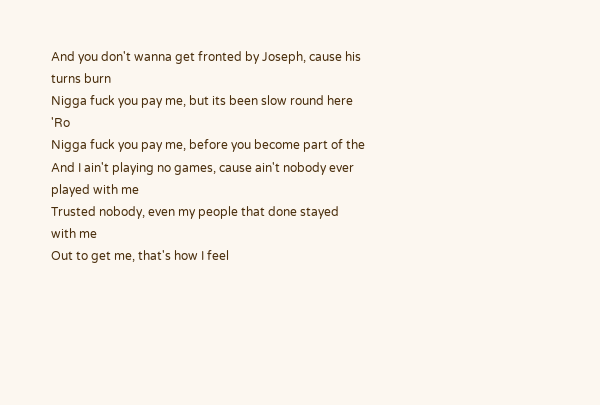And you don't wanna get fronted by Joseph, cause his
turns burn
Nigga fuck you pay me, but its been slow round here 'Ro
Nigga fuck you pay me, before you become part of the
And I ain't playing no games, cause ain't nobody ever
played with me
Trusted nobody, even my people that done stayed with me
Out to get me, that's how I feel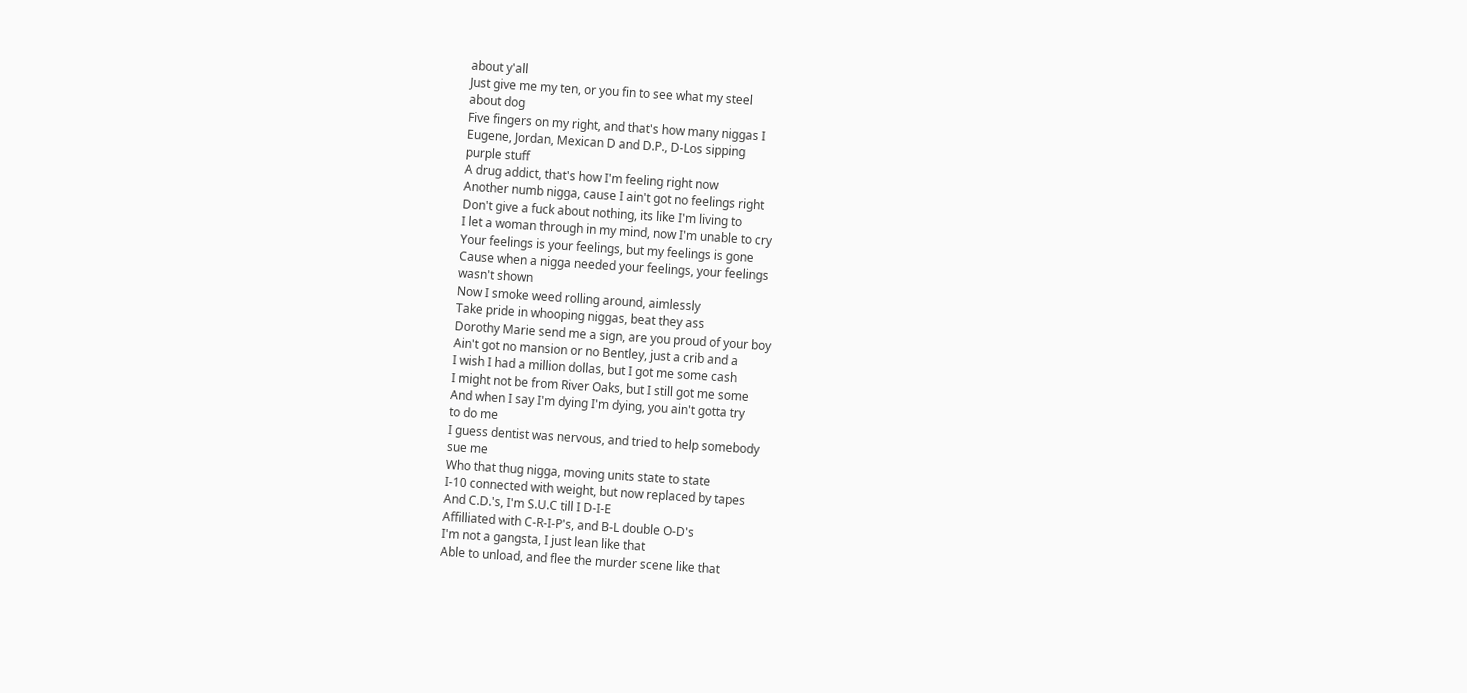about y'all
Just give me my ten, or you fin to see what my steel
about dog
Five fingers on my right, and that's how many niggas I
Eugene, Jordan, Mexican D and D.P., D-Los sipping
purple stuff
A drug addict, that's how I'm feeling right now
Another numb nigga, cause I ain't got no feelings right
Don't give a fuck about nothing, its like I'm living to
I let a woman through in my mind, now I'm unable to cry
Your feelings is your feelings, but my feelings is gone
Cause when a nigga needed your feelings, your feelings
wasn't shown
Now I smoke weed rolling around, aimlessly
Take pride in whooping niggas, beat they ass
Dorothy Marie send me a sign, are you proud of your boy
Ain't got no mansion or no Bentley, just a crib and a
I wish I had a million dollas, but I got me some cash
I might not be from River Oaks, but I still got me some
And when I say I'm dying I'm dying, you ain't gotta try
to do me
I guess dentist was nervous, and tried to help somebody
sue me
Who that thug nigga, moving units state to state
I-10 connected with weight, but now replaced by tapes
And C.D.'s, I'm S.U.C till I D-I-E
Affilliated with C-R-I-P's, and B-L double O-D's
I'm not a gangsta, I just lean like that
Able to unload, and flee the murder scene like that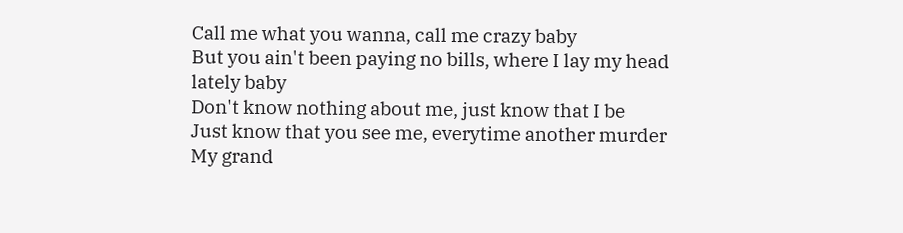Call me what you wanna, call me crazy baby
But you ain't been paying no bills, where I lay my head
lately baby
Don't know nothing about me, just know that I be
Just know that you see me, everytime another murder
My grand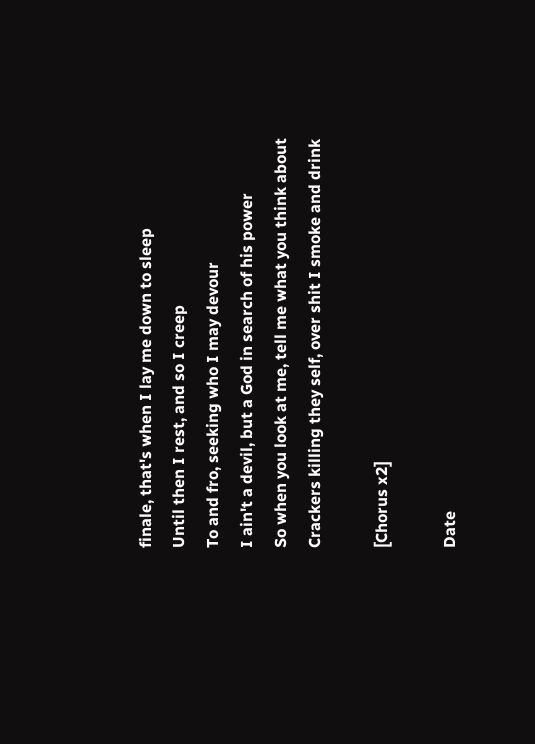finale, that's when I lay me down to sleep
Until then I rest, and so I creep
To and fro, seeking who I may devour
I ain't a devil, but a God in search of his power
So when you look at me, tell me what you think about
Crackers killing they self, over shit I smoke and drink

[Chorus x2]

Date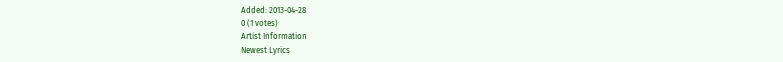Added: 2013-04-28
0 (1 votes)
Artist Information
Newest Lyrics